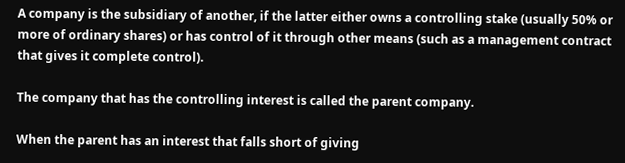A company is the subsidiary of another, if the latter either owns a controlling stake (usually 50% or more of ordinary shares) or has control of it through other means (such as a management contract that gives it complete control).

The company that has the controlling interest is called the parent company.

When the parent has an interest that falls short of giving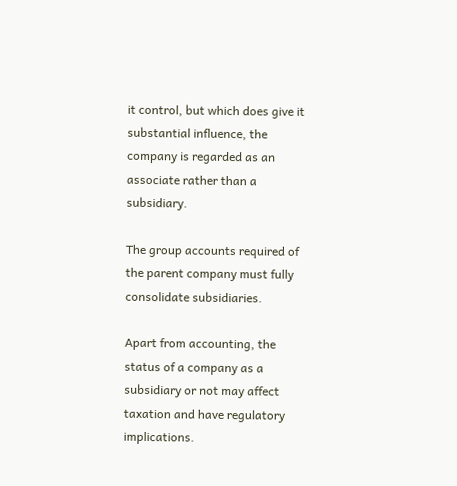it control, but which does give it substantial influence, the company is regarded as an associate rather than a subsidiary.

The group accounts required of the parent company must fully consolidate subsidiaries.

Apart from accounting, the status of a company as a subsidiary or not may affect taxation and have regulatory implications.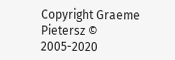Copyright Graeme Pietersz © 2005-2020